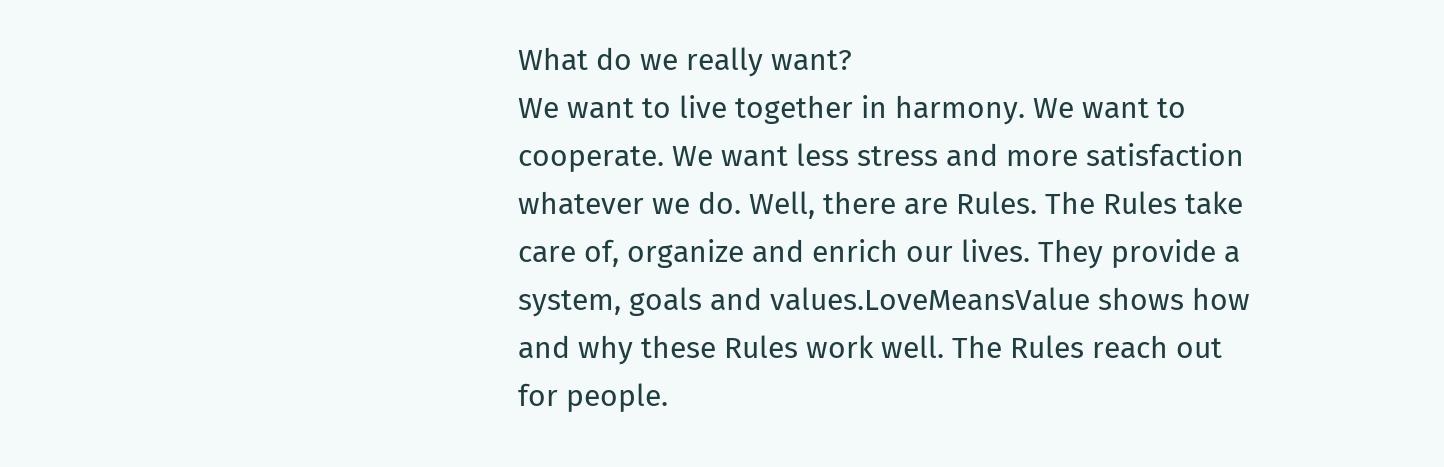What do we really want?
We want to live together in harmony. We want to cooperate. We want less stress and more satisfaction whatever we do. Well, there are Rules. The Rules take care of, organize and enrich our lives. They provide a system, goals and values.LoveMeansValue shows how and why these Rules work well. The Rules reach out for people.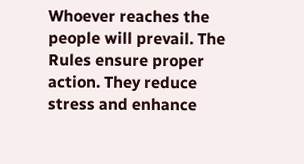Whoever reaches the people will prevail. The Rules ensure proper action. They reduce stress and enhance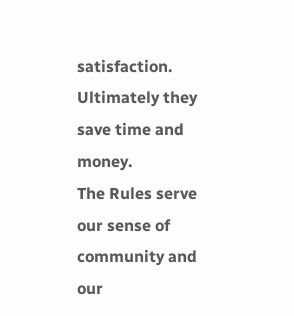satisfaction. Ultimately they save time and money.
The Rules serve our sense of community and our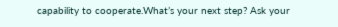capability to cooperate.What’s your next step? Ask your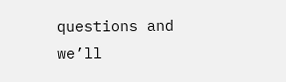questions and we’ll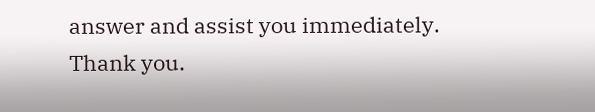answer and assist you immediately.
Thank you.